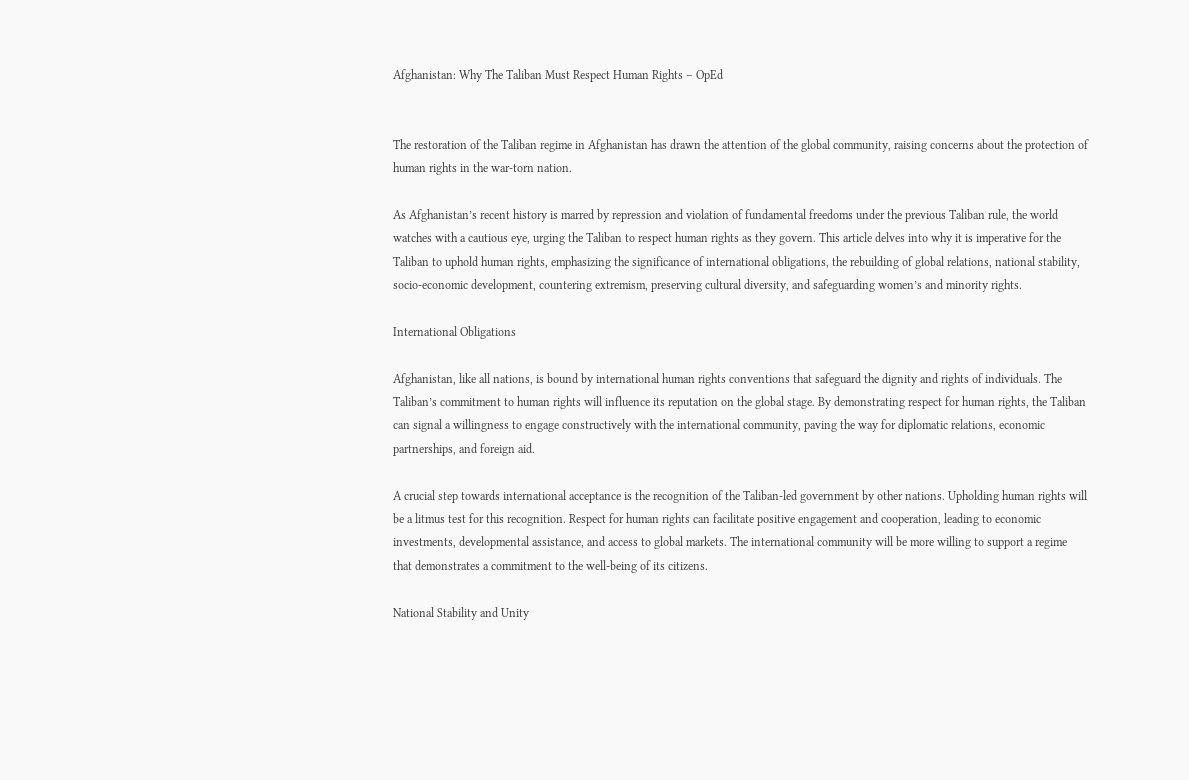Afghanistan: Why The Taliban Must Respect Human Rights – OpEd


The restoration of the Taliban regime in Afghanistan has drawn the attention of the global community, raising concerns about the protection of human rights in the war-torn nation.

As Afghanistan’s recent history is marred by repression and violation of fundamental freedoms under the previous Taliban rule, the world watches with a cautious eye, urging the Taliban to respect human rights as they govern. This article delves into why it is imperative for the Taliban to uphold human rights, emphasizing the significance of international obligations, the rebuilding of global relations, national stability, socio-economic development, countering extremism, preserving cultural diversity, and safeguarding women’s and minority rights.

International Obligations

Afghanistan, like all nations, is bound by international human rights conventions that safeguard the dignity and rights of individuals. The Taliban’s commitment to human rights will influence its reputation on the global stage. By demonstrating respect for human rights, the Taliban can signal a willingness to engage constructively with the international community, paving the way for diplomatic relations, economic partnerships, and foreign aid.

A crucial step towards international acceptance is the recognition of the Taliban-led government by other nations. Upholding human rights will be a litmus test for this recognition. Respect for human rights can facilitate positive engagement and cooperation, leading to economic investments, developmental assistance, and access to global markets. The international community will be more willing to support a regime that demonstrates a commitment to the well-being of its citizens.

National Stability and Unity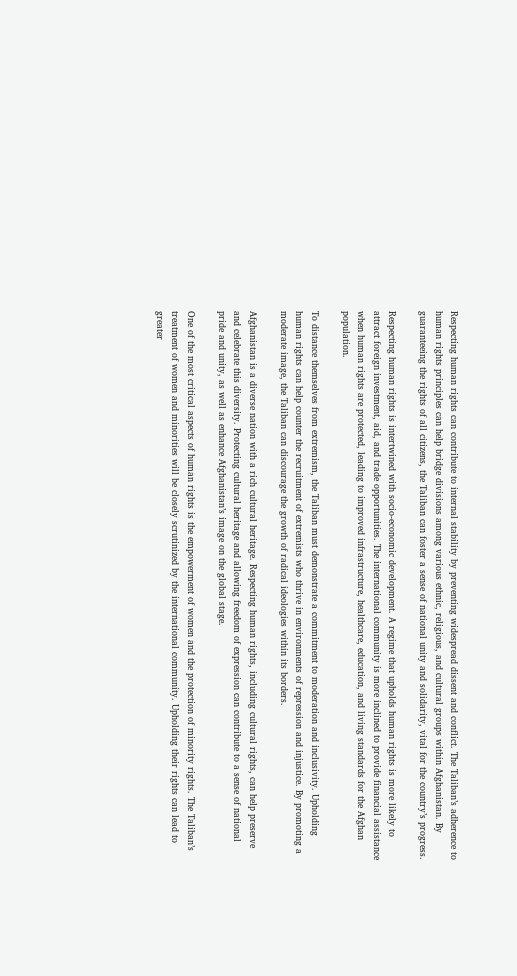Respecting human rights can contribute to internal stability by preventing widespread dissent and conflict. The Taliban’s adherence to human rights principles can help bridge divisions among various ethnic, religious, and cultural groups within Afghanistan. By guaranteeing the rights of all citizens, the Taliban can foster a sense of national unity and solidarity, vital for the country’s progress.

Respecting human rights is intertwined with socio-economic development. A regime that upholds human rights is more likely to attract foreign investment, aid, and trade opportunities. The international community is more inclined to provide financial assistance when human rights are protected, leading to improved infrastructure, healthcare, education, and living standards for the Afghan population.

To distance themselves from extremism, the Taliban must demonstrate a commitment to moderation and inclusivity. Upholding human rights can help counter the recruitment of extremists who thrive in environments of repression and injustice. By promoting a moderate image, the Taliban can discourage the growth of radical ideologies within its borders.

Afghanistan is a diverse nation with a rich cultural heritage. Respecting human rights, including cultural rights, can help preserve and celebrate this diversity. Protecting cultural heritage and allowing freedom of expression can contribute to a sense of national pride and unity, as well as enhance Afghanistan’s image on the global stage.

One of the most critical aspects of human rights is the empowerment of women and the protection of minority rights. The Taliban’s treatment of women and minorities will be closely scrutinized by the international community. Upholding their rights can lead to greater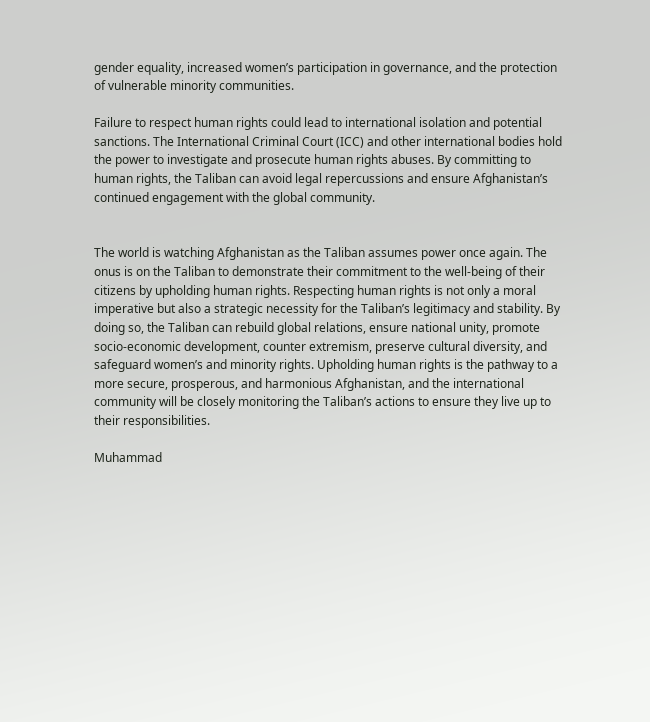gender equality, increased women’s participation in governance, and the protection of vulnerable minority communities.

Failure to respect human rights could lead to international isolation and potential sanctions. The International Criminal Court (ICC) and other international bodies hold the power to investigate and prosecute human rights abuses. By committing to human rights, the Taliban can avoid legal repercussions and ensure Afghanistan’s continued engagement with the global community.


The world is watching Afghanistan as the Taliban assumes power once again. The onus is on the Taliban to demonstrate their commitment to the well-being of their citizens by upholding human rights. Respecting human rights is not only a moral imperative but also a strategic necessity for the Taliban’s legitimacy and stability. By doing so, the Taliban can rebuild global relations, ensure national unity, promote socio-economic development, counter extremism, preserve cultural diversity, and safeguard women’s and minority rights. Upholding human rights is the pathway to a more secure, prosperous, and harmonious Afghanistan, and the international community will be closely monitoring the Taliban’s actions to ensure they live up to their responsibilities.

Muhammad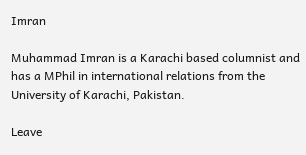Imran

Muhammad Imran is a Karachi based columnist and has a MPhil in international relations from the University of Karachi, Pakistan.

Leave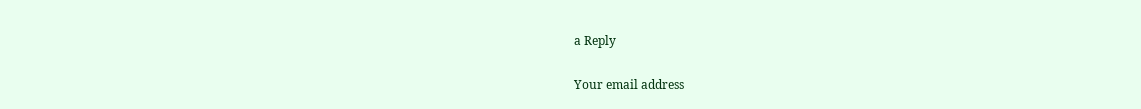a Reply

Your email address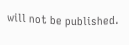will not be published.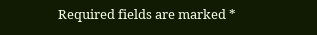Required fields are marked *